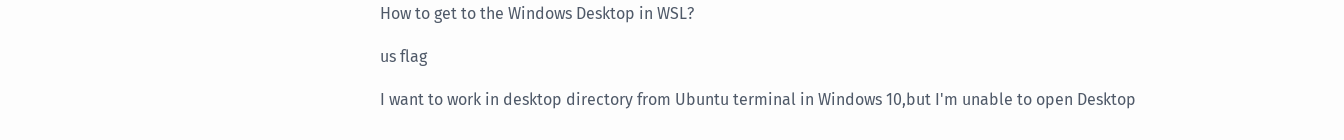How to get to the Windows Desktop in WSL?

us flag

I want to work in desktop directory from Ubuntu terminal in Windows 10,but I'm unable to open Desktop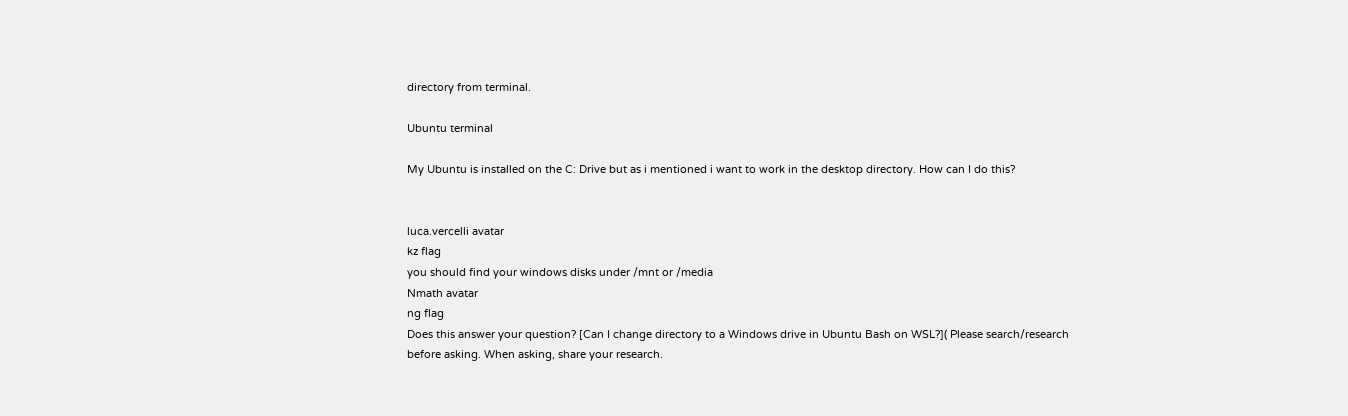directory from terminal.

Ubuntu terminal

My Ubuntu is installed on the C: Drive but as i mentioned i want to work in the desktop directory. How can I do this?


luca.vercelli avatar
kz flag
you should find your windows disks under /mnt or /media
Nmath avatar
ng flag
Does this answer your question? [Can I change directory to a Windows drive in Ubuntu Bash on WSL?]( Please search/research before asking. When asking, share your research.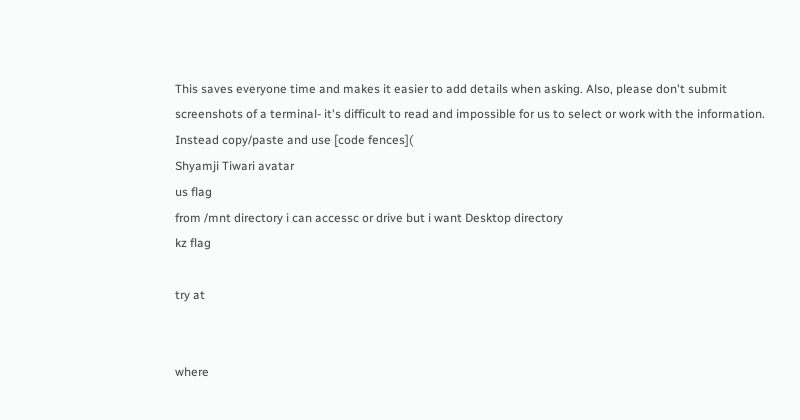This saves everyone time and makes it easier to add details when asking. Also, please don't submit screenshots of a terminal- it's difficult to read and impossible for us to select or work with the information. Instead copy/paste and use [code fences](
Shyamji Tiwari avatar
us flag
from /mnt directory i can accessc or drive but i want Desktop directory
kz flag

try at


where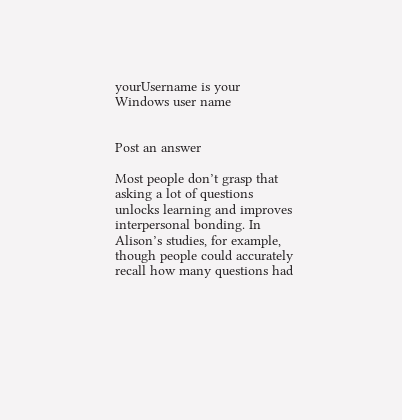yourUsername is your Windows user name


Post an answer

Most people don’t grasp that asking a lot of questions unlocks learning and improves interpersonal bonding. In Alison’s studies, for example, though people could accurately recall how many questions had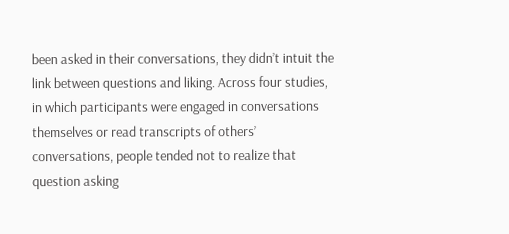been asked in their conversations, they didn’t intuit the link between questions and liking. Across four studies, in which participants were engaged in conversations themselves or read transcripts of others’ conversations, people tended not to realize that question asking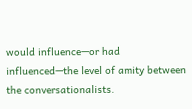would influence—or had influenced—the level of amity between the conversationalists.